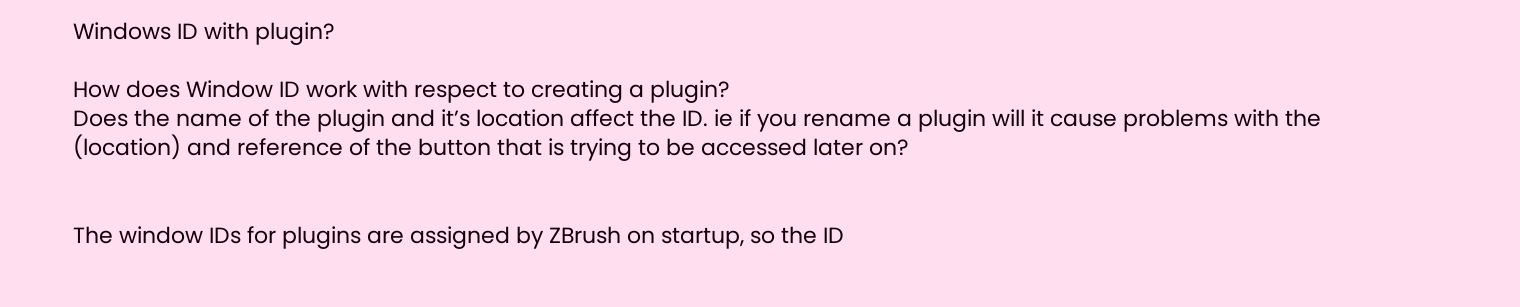Windows ID with plugin?

How does Window ID work with respect to creating a plugin?
Does the name of the plugin and it’s location affect the ID. ie if you rename a plugin will it cause problems with the (location) and reference of the button that is trying to be accessed later on?


The window IDs for plugins are assigned by ZBrush on startup, so the ID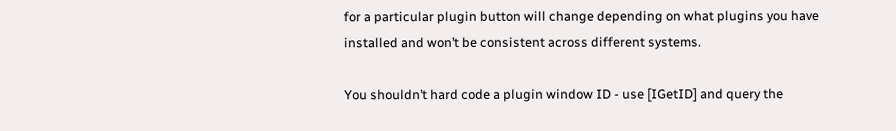for a particular plugin button will change depending on what plugins you have installed and won’t be consistent across different systems.

You shouldn’t hard code a plugin window ID - use [IGetID] and query the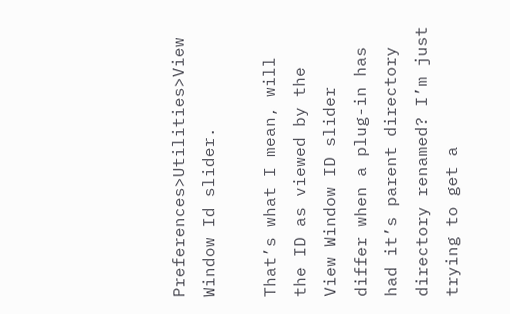Preferences>Utilities>View Window Id slider.

That’s what I mean, will the ID as viewed by the View Window ID slider differ when a plug-in has had it’s parent directory directory renamed? I’m just trying to get a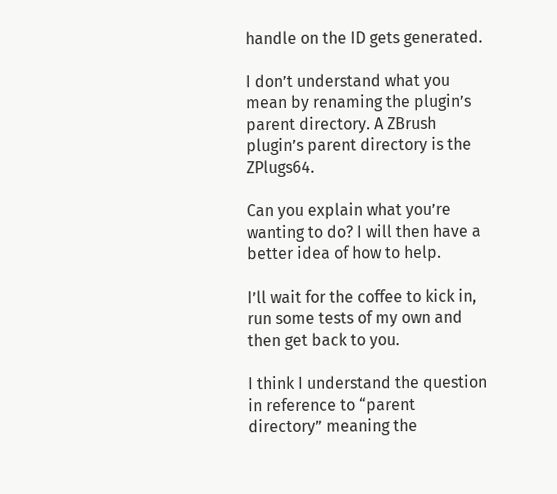handle on the ID gets generated.

I don’t understand what you mean by renaming the plugin’s parent directory. A ZBrush plugin’s parent directory is the ZPlugs64.

Can you explain what you’re wanting to do? I will then have a better idea of how to help.

I’ll wait for the coffee to kick in, run some tests of my own and then get back to you.

I think I understand the question in reference to “parent directory” meaning the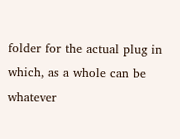folder for the actual plug in which, as a whole can be whatever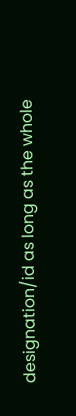designation/id as long as the whole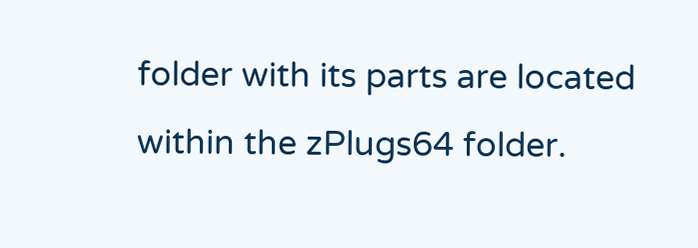folder with its parts are located within the zPlugs64 folder.